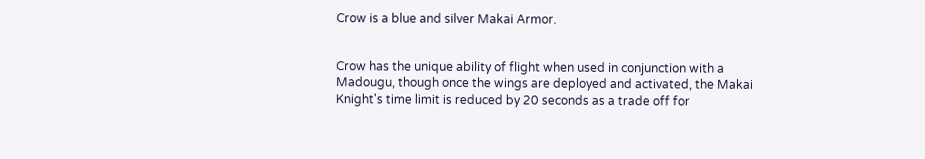Crow is a blue and silver Makai Armor.


Crow has the unique ability of flight when used in conjunction with a Madougu, though once the wings are deployed and activated, the Makai Knight's time limit is reduced by 20 seconds as a trade off for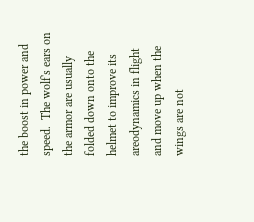the boost in power and speed.  The wolf's ears on the armor are usually folded down onto the helmet to improve its areodynamics in flight and move up when the wings are not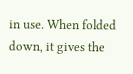in use. When folded down, it gives the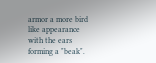armor a more bird like appearance with the ears forming a "beak".